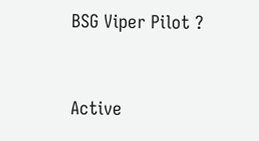BSG Viper Pilot ?


Active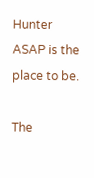Hunter
ASAP is the place to be.

The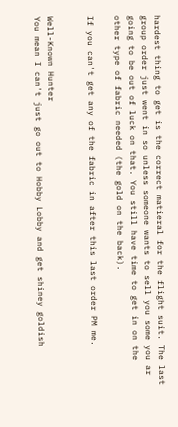hardest thing to get is the correct matieral for the flight suit. The last group order just went in so unless someone wants to sell you some you ar going to be out of luck on that. You still have time to get in on the other type of fabric needed (the gold on the back).

If you can't get any of the fabric in after this last order PM me.


Well-Known Hunter
You mean I can't just go out to Hobby Lobby and get shiney goldish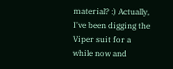material? :) Actually, I've been digging the Viper suit for a while now and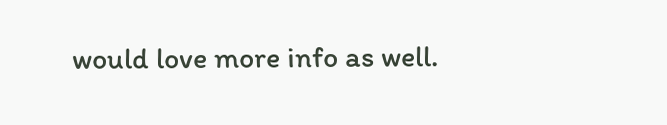would love more info as well.